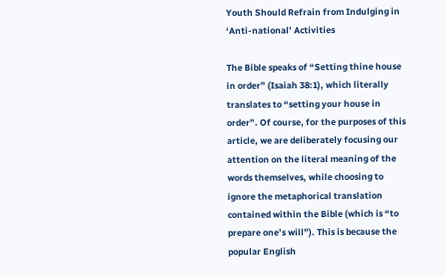Youth Should Refrain from Indulging in ‘Anti-national’ Activities

The Bible speaks of “Setting thine house in order” (Isaiah 38:1), which literally translates to “setting your house in order”. Of course, for the purposes of this article, we are deliberately focusing our attention on the literal meaning of the words themselves, while choosing to ignore the metaphorical translation contained within the Bible (which is “to prepare one’s will”). This is because the popular English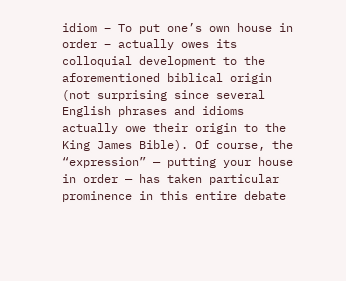idiom – To put one’s own house in order – actually owes its colloquial development to the aforementioned biblical origin (not surprising since several English phrases and idioms actually owe their origin to the King James Bible). Of course, the “expression” — putting your house in order — has taken particular prominence in this entire debate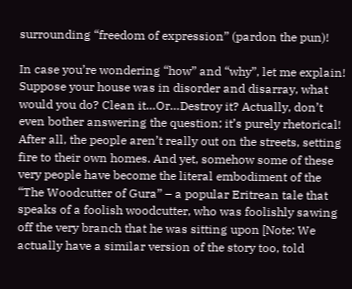surrounding “freedom of expression” (pardon the pun)!

In case you’re wondering “how” and “why”, let me explain! Suppose your house was in disorder and disarray, what would you do? Clean it…Or…Destroy it? Actually, don’t even bother answering the question; it’s purely rhetorical! After all, the people aren’t really out on the streets, setting fire to their own homes. And yet, somehow some of these very people have become the literal embodiment of the “The Woodcutter of Gura” – a popular Eritrean tale that speaks of a foolish woodcutter, who was foolishly sawing off the very branch that he was sitting upon [Note: We actually have a similar version of the story too, told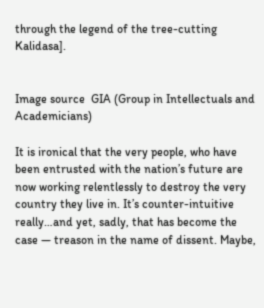through the legend of the tree-cutting Kalidasa].


Image source  GIA (Group in Intellectuals and Academicians)

It is ironical that the very people, who have been entrusted with the nation’s future are now working relentlessly to destroy the very country they live in. It’s counter-intuitive really…and yet, sadly, that has become the case — treason in the name of dissent. Maybe,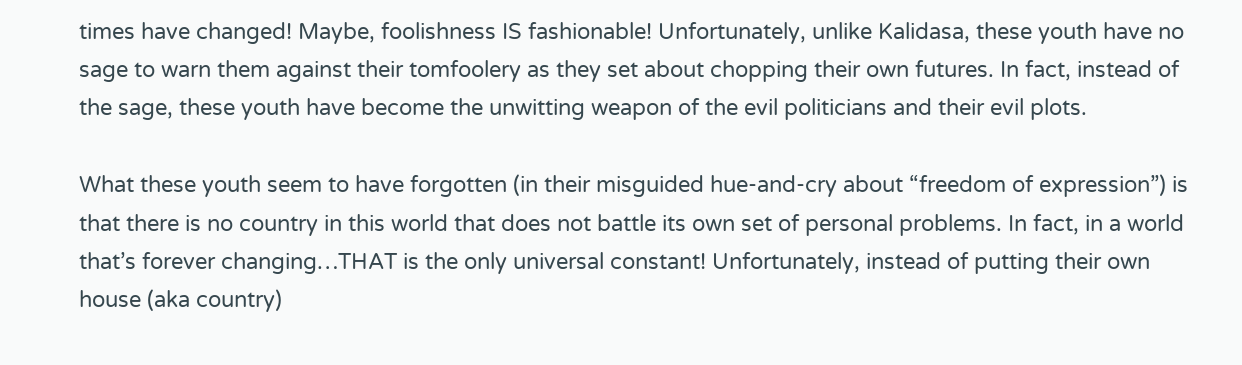times have changed! Maybe, foolishness IS fashionable! Unfortunately, unlike Kalidasa, these youth have no sage to warn them against their tomfoolery as they set about chopping their own futures. In fact, instead of the sage, these youth have become the unwitting weapon of the evil politicians and their evil plots.

What these youth seem to have forgotten (in their misguided hue-and-cry about “freedom of expression”) is that there is no country in this world that does not battle its own set of personal problems. In fact, in a world that’s forever changing…THAT is the only universal constant! Unfortunately, instead of putting their own house (aka country)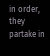in order, they partake in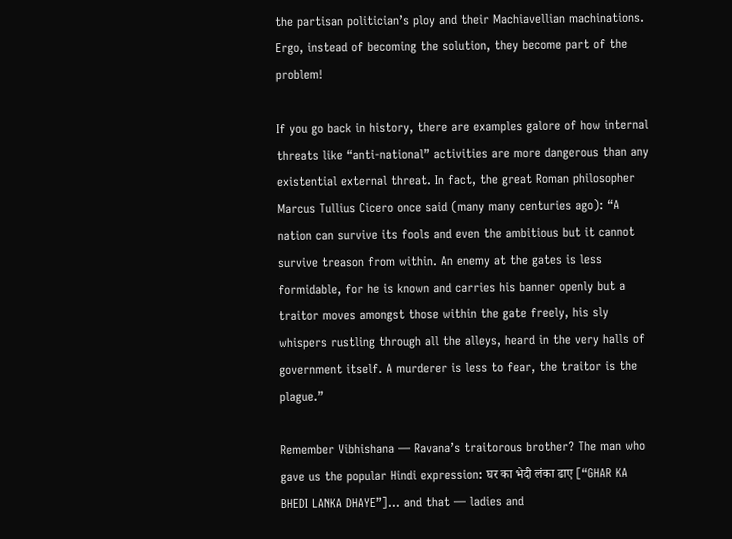the partisan politician’s ploy and their Machiavellian machinations. Ergo, instead of becoming the solution, they become part of the problem!

If you go back in history, there are examples galore of how internal threats like “anti-national” activities are more dangerous than any existential external threat. In fact, the great Roman philosopher Marcus Tullius Cicero once said (many many centuries ago): “A nation can survive its fools and even the ambitious but it cannot survive treason from within. An enemy at the gates is less formidable, for he is known and carries his banner openly but a traitor moves amongst those within the gate freely, his sly whispers rustling through all the alleys, heard in the very halls of government itself. A murderer is less to fear, the traitor is the plague.”

Remember Vibhishana — Ravana’s traitorous brother? The man who gave us the popular Hindi expression: घर का भेदी लंका ढाए [“GHAR KA BHEDI LANKA DHAYE”]… and that — ladies and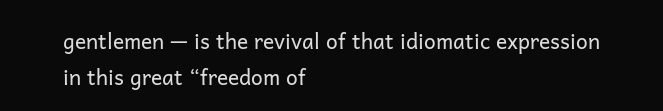gentlemen — is the revival of that idiomatic expression in this great “freedom of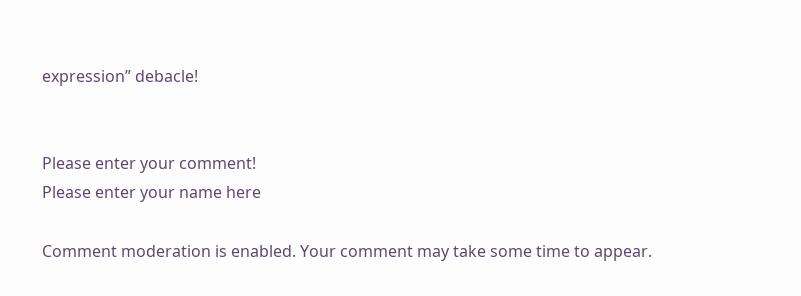expression” debacle!


Please enter your comment!
Please enter your name here

Comment moderation is enabled. Your comment may take some time to appear.